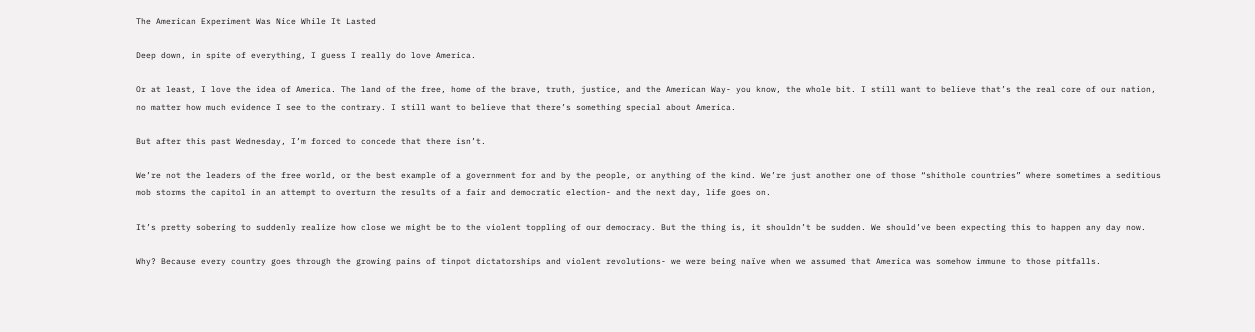The American Experiment Was Nice While It Lasted

Deep down, in spite of everything, I guess I really do love America.

Or at least, I love the idea of America. The land of the free, home of the brave, truth, justice, and the American Way- you know, the whole bit. I still want to believe that’s the real core of our nation, no matter how much evidence I see to the contrary. I still want to believe that there’s something special about America.

But after this past Wednesday, I’m forced to concede that there isn’t.

We’re not the leaders of the free world, or the best example of a government for and by the people, or anything of the kind. We’re just another one of those “shithole countries” where sometimes a seditious mob storms the capitol in an attempt to overturn the results of a fair and democratic election- and the next day, life goes on.

It’s pretty sobering to suddenly realize how close we might be to the violent toppling of our democracy. But the thing is, it shouldn’t be sudden. We should’ve been expecting this to happen any day now.

Why? Because every country goes through the growing pains of tinpot dictatorships and violent revolutions- we were being naïve when we assumed that America was somehow immune to those pitfalls.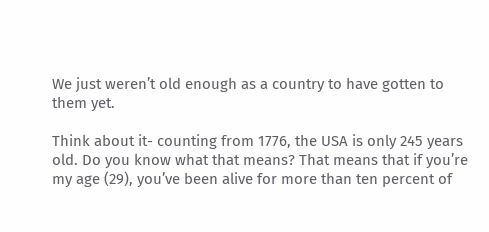We just weren’t old enough as a country to have gotten to them yet.

Think about it- counting from 1776, the USA is only 245 years old. Do you know what that means? That means that if you’re my age (29), you’ve been alive for more than ten percent of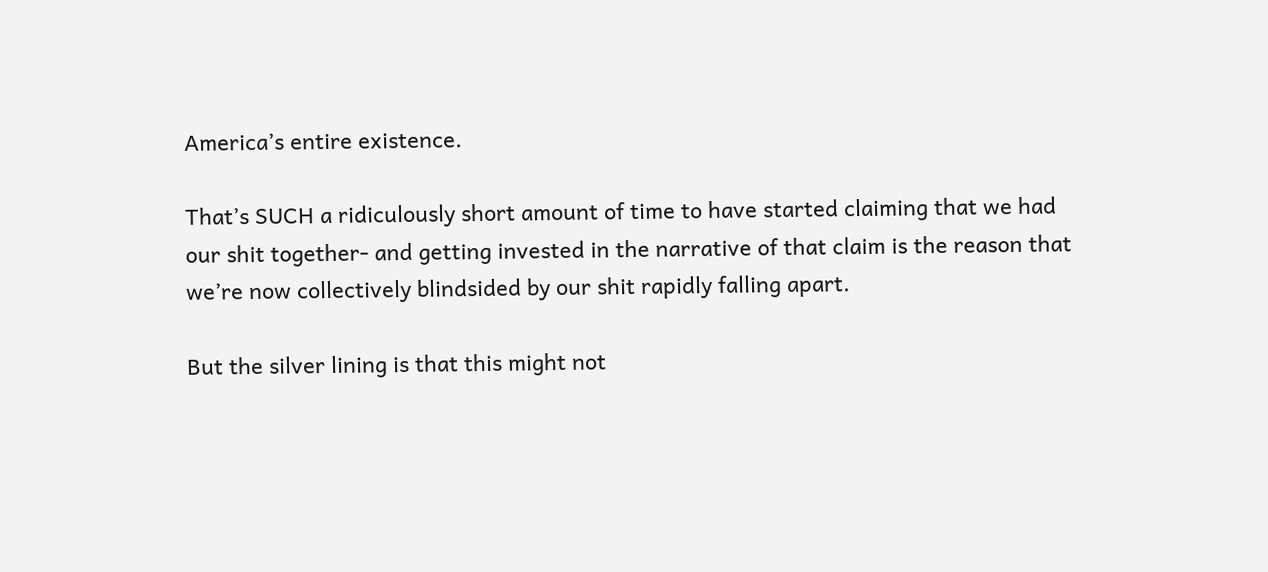America’s entire existence.

That’s SUCH a ridiculously short amount of time to have started claiming that we had our shit together- and getting invested in the narrative of that claim is the reason that we’re now collectively blindsided by our shit rapidly falling apart.

But the silver lining is that this might not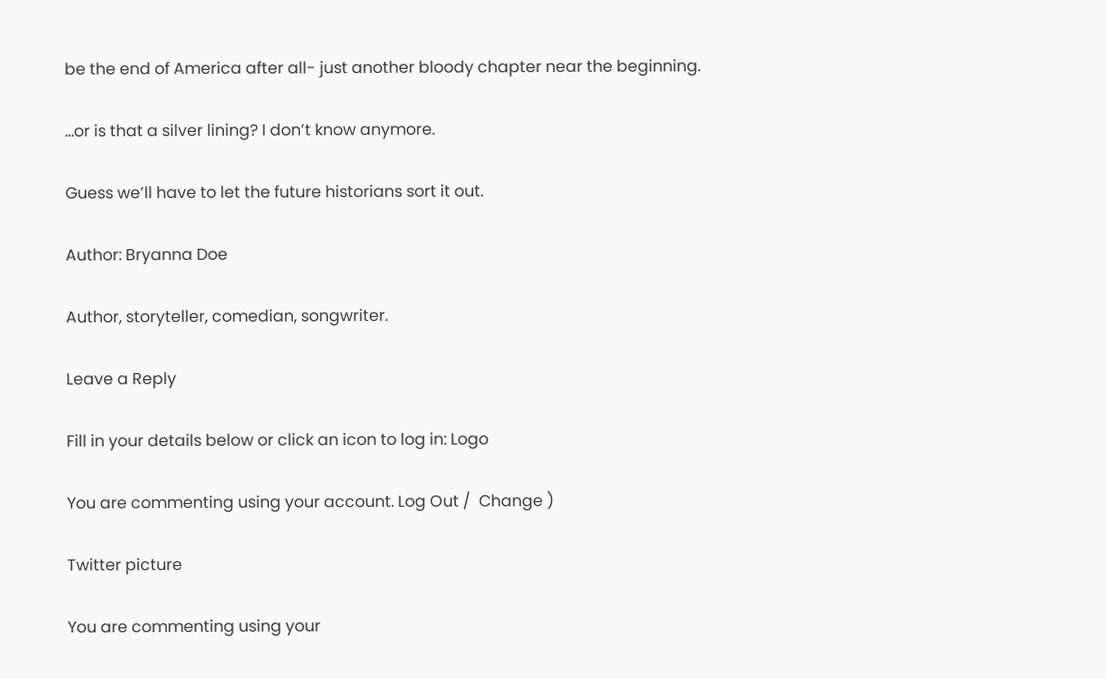be the end of America after all- just another bloody chapter near the beginning.

…or is that a silver lining? I don’t know anymore.

Guess we’ll have to let the future historians sort it out.

Author: Bryanna Doe

Author, storyteller, comedian, songwriter.

Leave a Reply

Fill in your details below or click an icon to log in: Logo

You are commenting using your account. Log Out /  Change )

Twitter picture

You are commenting using your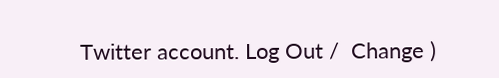Twitter account. Log Out /  Change )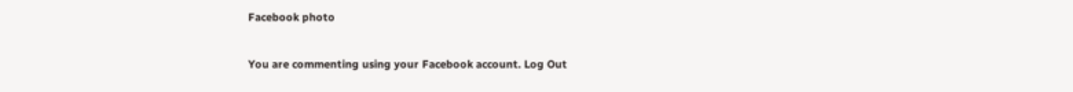Facebook photo

You are commenting using your Facebook account. Log Out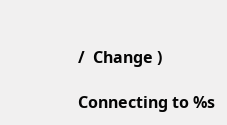/  Change )

Connecting to %s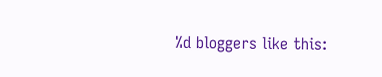%d bloggers like this: